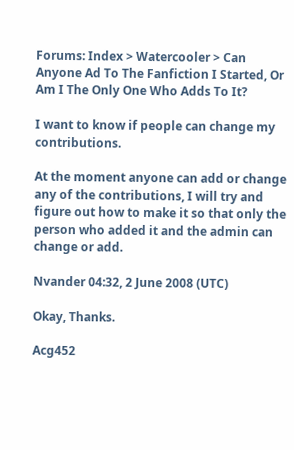Forums: Index > Watercooler > Can Anyone Ad To The Fanfiction I Started, Or Am I The Only One Who Adds To It?

I want to know if people can change my contributions.

At the moment anyone can add or change any of the contributions, I will try and figure out how to make it so that only the person who added it and the admin can change or add.

Nvander 04:32, 2 June 2008 (UTC)

Okay, Thanks.

Acg452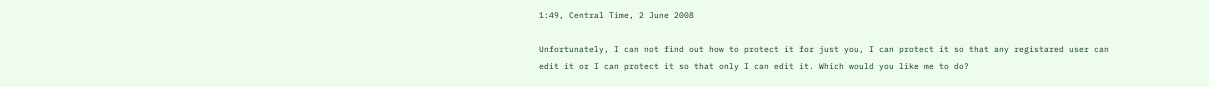1:49, Central Time, 2 June 2008

Unfortunately, I can not find out how to protect it for just you, I can protect it so that any registared user can edit it or I can protect it so that only I can edit it. Which would you like me to do?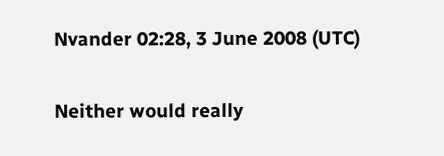Nvander 02:28, 3 June 2008 (UTC)

Neither would really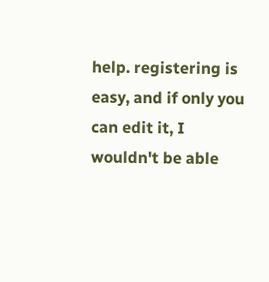help. registering is easy, and if only you can edit it, I wouldn't be able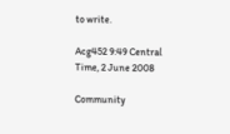to write.

Acg452 9:49 Central Time, 2 June 2008

Community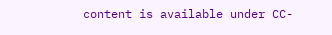content is available under CC-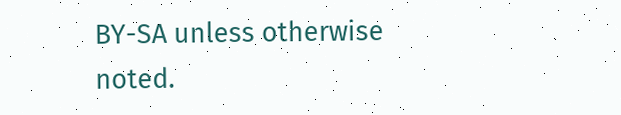BY-SA unless otherwise noted.